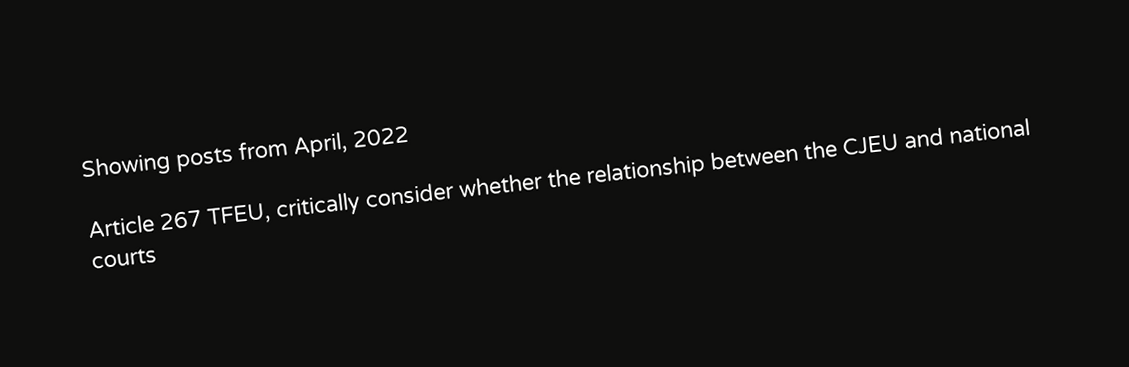Showing posts from April, 2022

Article 267 TFEU, critically consider whether the relationship between the CJEU and national courts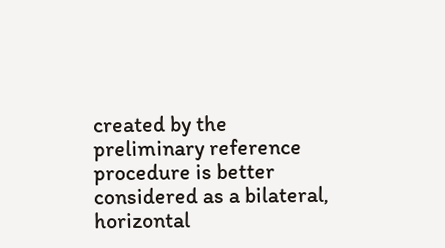created by the preliminary reference procedure is better considered as a bilateral, horizontal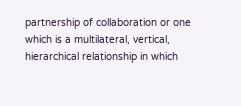partnership of collaboration or one which is a multilateral, vertical, hierarchical relationship in which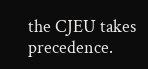the CJEU takes precedence.